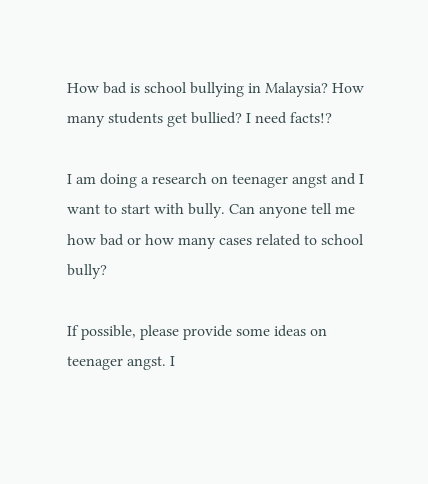How bad is school bullying in Malaysia? How many students get bullied? I need facts!?

I am doing a research on teenager angst and I want to start with bully. Can anyone tell me how bad or how many cases related to school bully?

If possible, please provide some ideas on teenager angst. I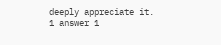deeply appreciate it.
1 answer 1